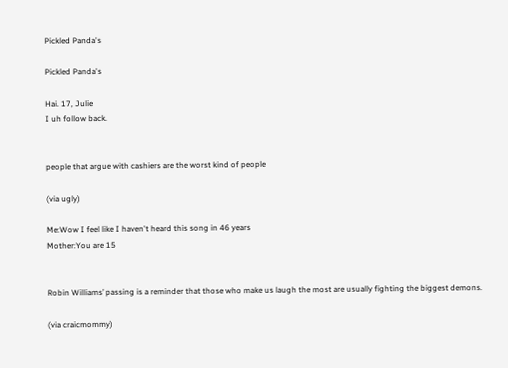Pickled Panda's

Pickled Panda's

Hai. 17, Julie
I uh follow back.


people that argue with cashiers are the worst kind of people

(via ugly)

Me:Wow I feel like I haven't heard this song in 46 years
Mother:You are 15


Robin Williams’ passing is a reminder that those who make us laugh the most are usually fighting the biggest demons.

(via craicmommy)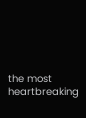the most heartbreaking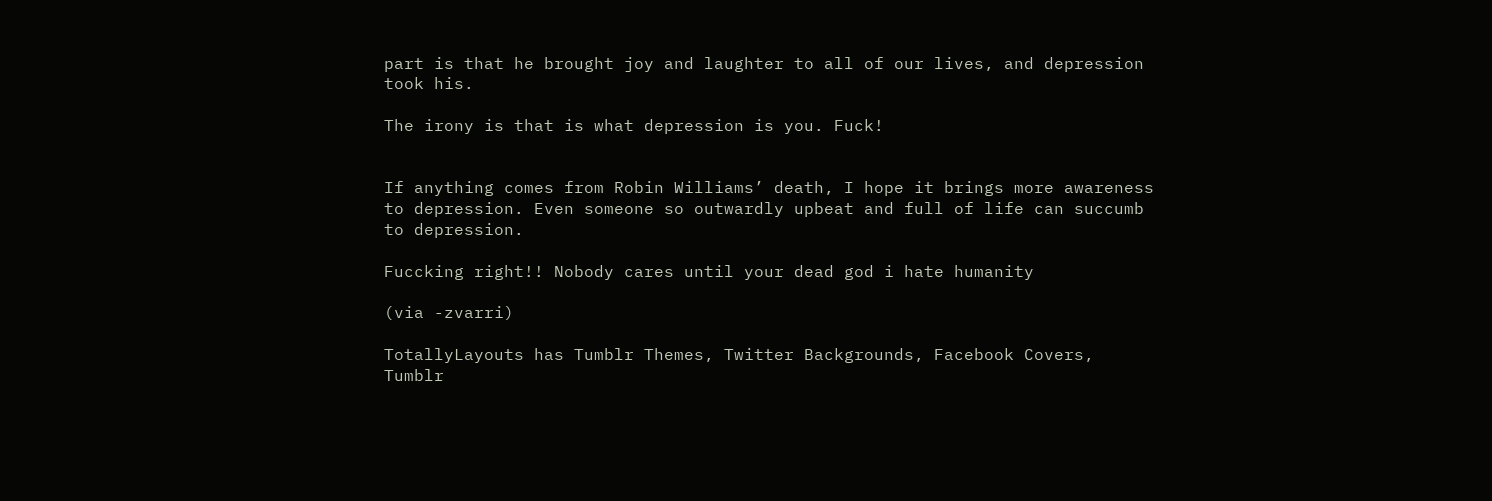part is that he brought joy and laughter to all of our lives, and depression took his.

The irony is that is what depression is you. Fuck!


If anything comes from Robin Williams’ death, I hope it brings more awareness to depression. Even someone so outwardly upbeat and full of life can succumb to depression.

Fuccking right!! Nobody cares until your dead god i hate humanity

(via -zvarri)

TotallyLayouts has Tumblr Themes, Twitter Backgrounds, Facebook Covers, Tumblr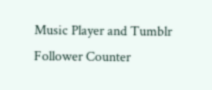Music Player and Tumblr Follower Counter